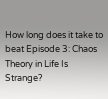How long does it take to beat Episode 3: Chaos Theory in Life Is Strange?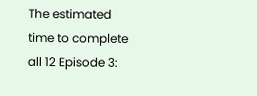The estimated time to complete all 12 Episode 3: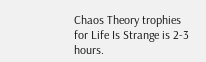Chaos Theory trophies for Life Is Strange is 2-3 hours.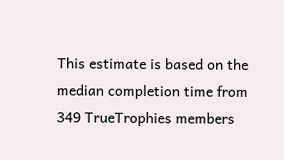This estimate is based on the median completion time from 349 TrueTrophies members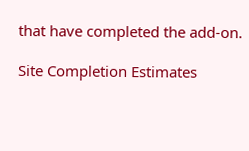that have completed the add-on.

Site Completion Estimates